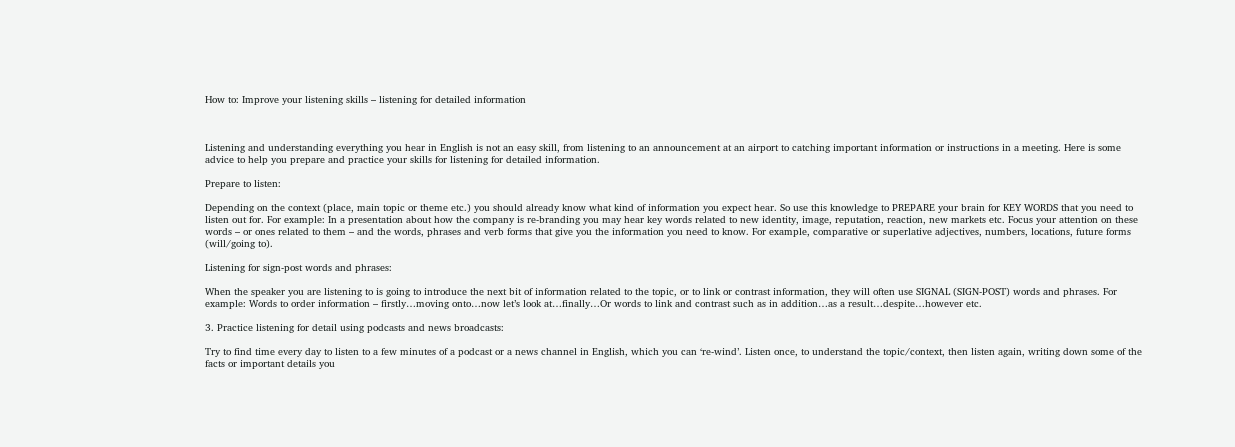How to: Improve your listening skills – listening for detailed information



Listening and understanding everything you hear in English is not an easy skill, from listening to an announcement at an airport to catching important information or instructions in a meeting. Here is some advice to help you prepare and practice your skills for listening for detailed information.

Prepare to listen:

Depending on the context (place, main topic or theme etc.) you should already know what kind of information you expect hear. So use this knowledge to PREPARE your brain for KEY WORDS that you need to listen out for. For example: In a presentation about how the company is re-branding you may hear key words related to new identity, image, reputation, reaction, new markets etc. Focus your attention on these words – or ones related to them – and the words, phrases and verb forms that give you the information you need to know. For example, comparative or superlative adjectives, numbers, locations, future forms (will/going to).

Listening for sign-post words and phrases:

When the speaker you are listening to is going to introduce the next bit of information related to the topic, or to link or contrast information, they will often use SIGNAL (SIGN-POST) words and phrases. For example: Words to order information – firstly…moving onto…now let’s look at…finally…Or words to link and contrast such as in addition…as a result…despite…however etc.

3. Practice listening for detail using podcasts and news broadcasts:

Try to find time every day to listen to a few minutes of a podcast or a news channel in English, which you can ‘re-wind’. Listen once, to understand the topic/context, then listen again, writing down some of the facts or important details you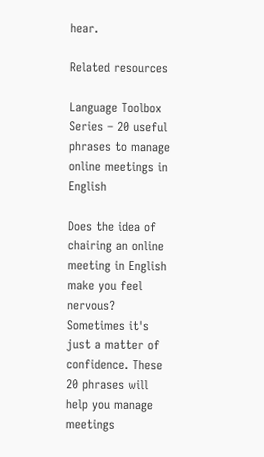hear.

Related resources

Language Toolbox Series – 20 useful phrases to manage online meetings in English

Does the idea of chairing an online meeting in English make you feel nervous? Sometimes it's just a matter of confidence. These 20 phrases will help you manage meetings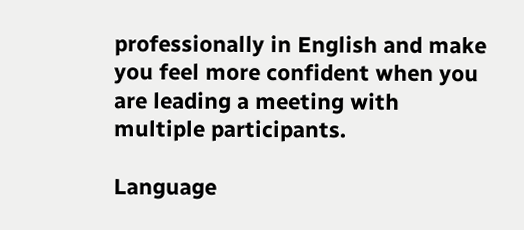professionally in English and make you feel more confident when you are leading a meeting with multiple participants.

Language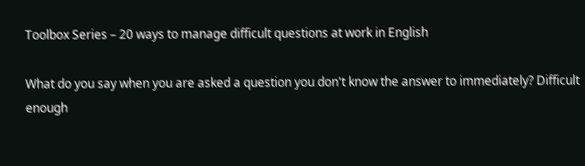Toolbox Series – 20 ways to manage difficult questions at work in English

What do you say when you are asked a question you don't know the answer to immediately? Difficult enough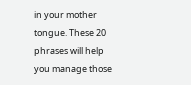in your mother tongue. These 20 phrases will help you manage those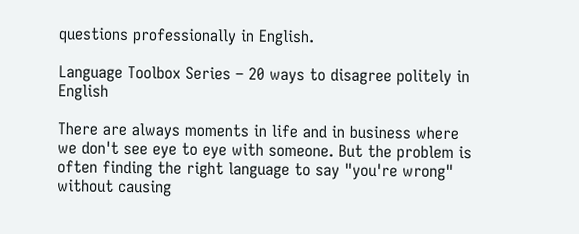questions professionally in English.

Language Toolbox Series – 20 ways to disagree politely in English

There are always moments in life and in business where we don't see eye to eye with someone. But the problem is often finding the right language to say "you're wrong" without causing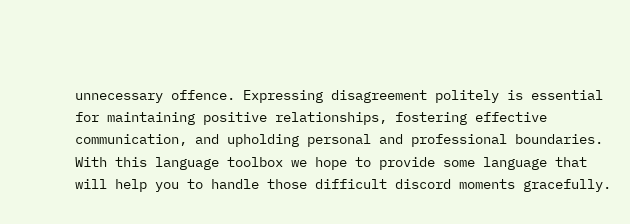unnecessary offence. Expressing disagreement politely is essential for maintaining positive relationships, fostering effective communication, and upholding personal and professional boundaries. With this language toolbox we hope to provide some language that will help you to handle those difficult discord moments gracefully.